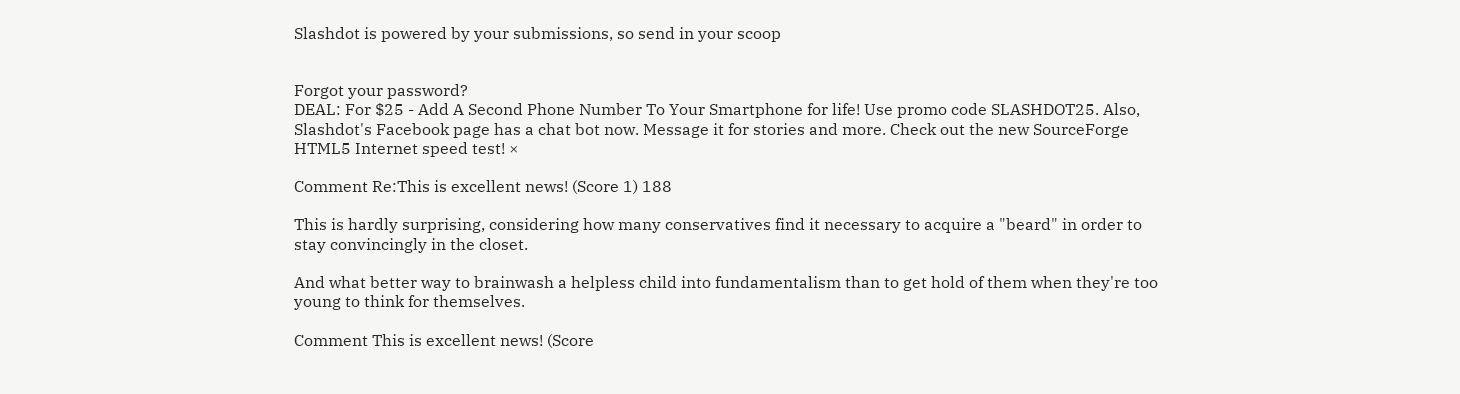Slashdot is powered by your submissions, so send in your scoop


Forgot your password?
DEAL: For $25 - Add A Second Phone Number To Your Smartphone for life! Use promo code SLASHDOT25. Also, Slashdot's Facebook page has a chat bot now. Message it for stories and more. Check out the new SourceForge HTML5 Internet speed test! ×

Comment Re:This is excellent news! (Score 1) 188

This is hardly surprising, considering how many conservatives find it necessary to acquire a "beard" in order to stay convincingly in the closet.

And what better way to brainwash a helpless child into fundamentalism than to get hold of them when they're too young to think for themselves.

Comment This is excellent news! (Score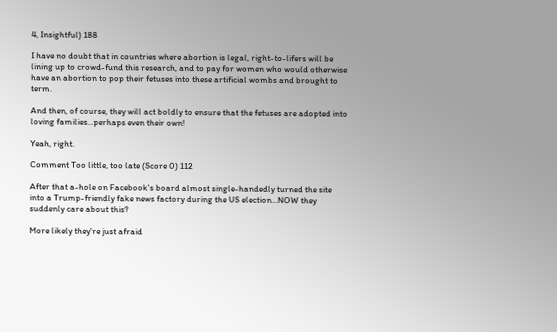4, Insightful) 188

I have no doubt that in countries where abortion is legal, right-to-lifers will be lining up to crowd-fund this research, and to pay for women who would otherwise have an abortion to pop their fetuses into these artificial wombs and brought to term.

And then, of course, they will act boldly to ensure that the fetuses are adopted into loving families...perhaps even their own!

Yeah, right.

Comment Too little, too late (Score 0) 112

After that a-hole on Facebook's board almost single-handedly turned the site into a Trump-friendly fake news factory during the US election...NOW they suddenly care about this?

More likely they're just afraid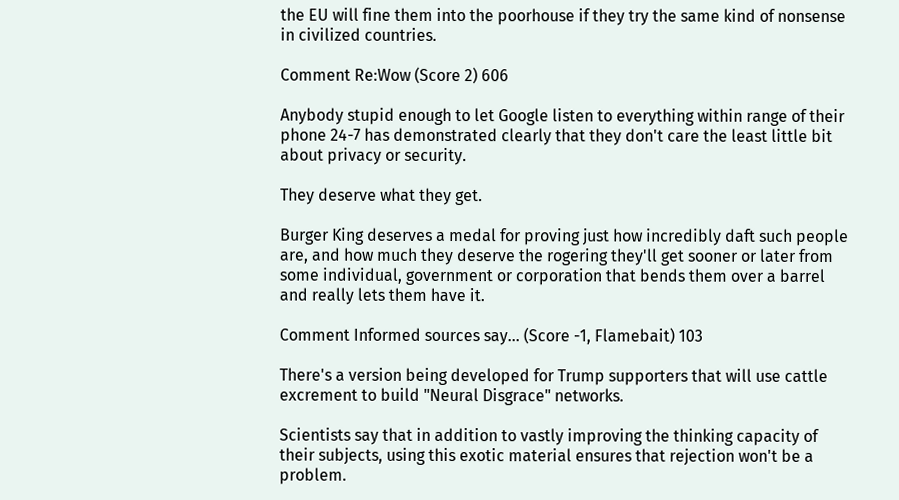the EU will fine them into the poorhouse if they try the same kind of nonsense in civilized countries.

Comment Re:Wow (Score 2) 606

Anybody stupid enough to let Google listen to everything within range of their phone 24-7 has demonstrated clearly that they don't care the least little bit about privacy or security.

They deserve what they get.

Burger King deserves a medal for proving just how incredibly daft such people are, and how much they deserve the rogering they'll get sooner or later from some individual, government or corporation that bends them over a barrel and really lets them have it.

Comment Informed sources say... (Score -1, Flamebait) 103

There's a version being developed for Trump supporters that will use cattle excrement to build "Neural Disgrace" networks.

Scientists say that in addition to vastly improving the thinking capacity of their subjects, using this exotic material ensures that rejection won't be a problem.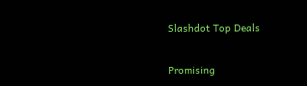Slashdot Top Deals

Promising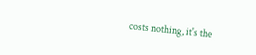costs nothing, it's the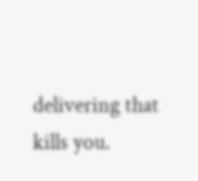delivering that kills you.